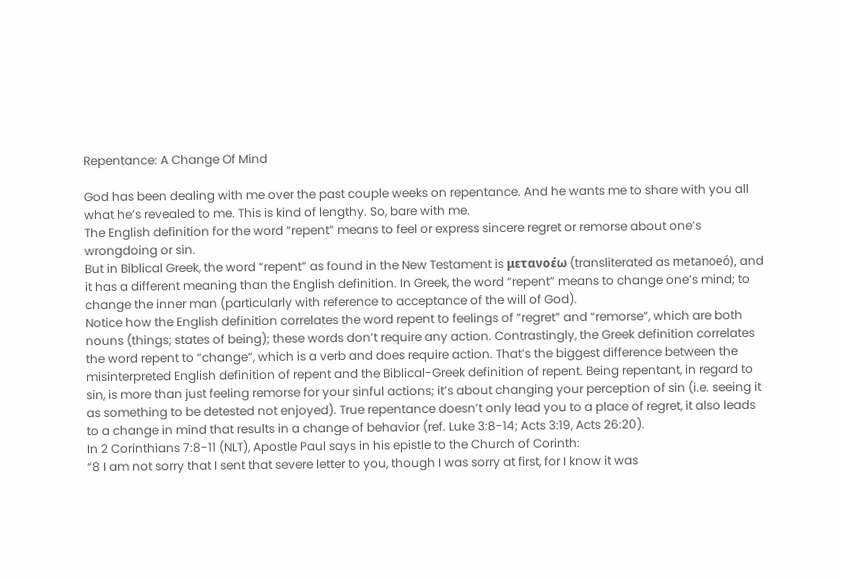Repentance: A Change Of Mind

God has been dealing with me over the past couple weeks on repentance. And he wants me to share with you all what he’s revealed to me. This is kind of lengthy. So, bare with me.
The English definition for the word “repent” means to feel or express sincere regret or remorse about one’s wrongdoing or sin.
But in Biblical Greek, the word “repent” as found in the New Testament is μετανοέω (transliterated as metanoeó), and it has a different meaning than the English definition. In Greek, the word “repent” means to change one’s mind; to change the inner man (particularly with reference to acceptance of the will of God).
Notice how the English definition correlates the word repent to feelings of “regret” and “remorse”, which are both nouns (things; states of being); these words don’t require any action. Contrastingly, the Greek definition correlates the word repent to “change”, which is a verb and does require action. That’s the biggest difference between the misinterpreted English definition of repent and the Biblical-Greek definition of repent. Being repentant, in regard to sin, is more than just feeling remorse for your sinful actions; it’s about changing your perception of sin (i.e. seeing it as something to be detested not enjoyed). True repentance doesn’t only lead you to a place of regret, it also leads to a change in mind that results in a change of behavior (ref. Luke 3:8-14; Acts 3:19, Acts 26:20).
In 2 Corinthians 7:8-11 (NLT), Apostle Paul says in his epistle to the Church of Corinth:
“8 I am not sorry that I sent that severe letter to you, though I was sorry at first, for I know it was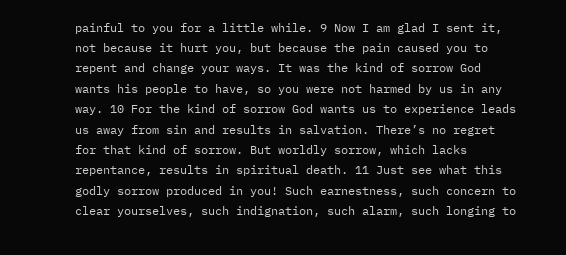painful to you for a little while. 9 Now I am glad I sent it, not because it hurt you, but because the pain caused you to repent and change your ways. It was the kind of sorrow God wants his people to have, so you were not harmed by us in any way. 10 For the kind of sorrow God wants us to experience leads us away from sin and results in salvation. There’s no regret for that kind of sorrow. But worldly sorrow, which lacks repentance, results in spiritual death. 11 Just see what this godly sorrow produced in you! Such earnestness, such concern to clear yourselves, such indignation, such alarm, such longing to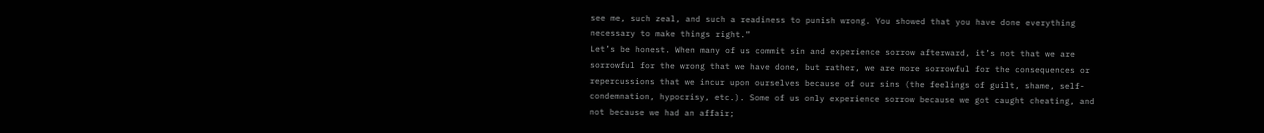see me, such zeal, and such a readiness to punish wrong. You showed that you have done everything necessary to make things right.”
Let’s be honest. When many of us commit sin and experience sorrow afterward, it’s not that we are sorrowful for the wrong that we have done, but rather, we are more sorrowful for the consequences or repercussions that we incur upon ourselves because of our sins (the feelings of guilt, shame, self-condemnation, hypocrisy, etc.). Some of us only experience sorrow because we got caught cheating, and not because we had an affair;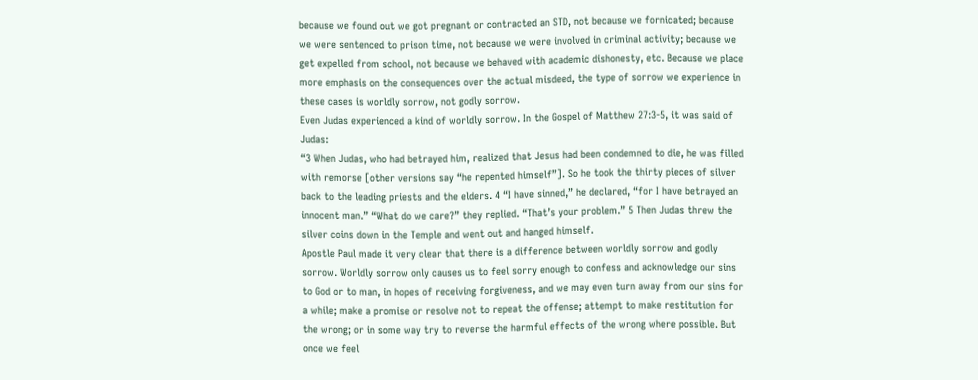because we found out we got pregnant or contracted an STD, not because we fornicated; because we were sentenced to prison time, not because we were involved in criminal activity; because we get expelled from school, not because we behaved with academic dishonesty, etc. Because we place more emphasis on the consequences over the actual misdeed, the type of sorrow we experience in these cases is worldly sorrow, not godly sorrow.
Even Judas experienced a kind of worldly sorrow. In the Gospel of Matthew 27:3-5, it was said of Judas:
“3 When Judas, who had betrayed him, realized that Jesus had been condemned to die, he was filled with remorse [other versions say “he repented himself”]. So he took the thirty pieces of silver back to the leading priests and the elders. 4 “I have sinned,” he declared, “for I have betrayed an innocent man.” “What do we care?” they replied. “That’s your problem.” 5 Then Judas threw the silver coins down in the Temple and went out and hanged himself.
Apostle Paul made it very clear that there is a difference between worldly sorrow and godly sorrow. Worldly sorrow only causes us to feel sorry enough to confess and acknowledge our sins to God or to man, in hopes of receiving forgiveness, and we may even turn away from our sins for a while; make a promise or resolve not to repeat the offense; attempt to make restitution for the wrong; or in some way try to reverse the harmful effects of the wrong where possible. But once we feel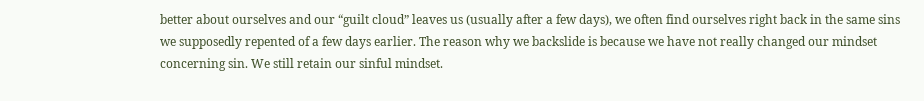better about ourselves and our “guilt cloud” leaves us (usually after a few days), we often find ourselves right back in the same sins we supposedly repented of a few days earlier. The reason why we backslide is because we have not really changed our mindset concerning sin. We still retain our sinful mindset.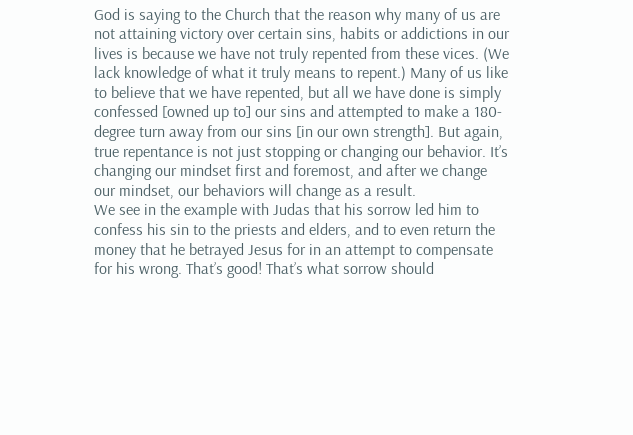God is saying to the Church that the reason why many of us are not attaining victory over certain sins, habits or addictions in our lives is because we have not truly repented from these vices. (We lack knowledge of what it truly means to repent.) Many of us like to believe that we have repented, but all we have done is simply confessed [owned up to] our sins and attempted to make a 180-degree turn away from our sins [in our own strength]. But again, true repentance is not just stopping or changing our behavior. It’s changing our mindset first and foremost, and after we change our mindset, our behaviors will change as a result.
We see in the example with Judas that his sorrow led him to confess his sin to the priests and elders, and to even return the money that he betrayed Jesus for in an attempt to compensate for his wrong. That’s good! That’s what sorrow should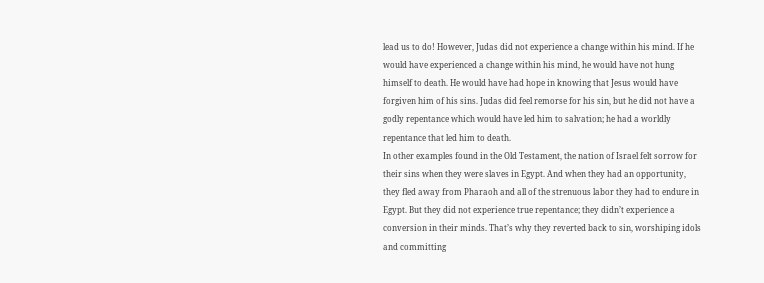lead us to do! However, Judas did not experience a change within his mind. If he would have experienced a change within his mind, he would have not hung himself to death. He would have had hope in knowing that Jesus would have forgiven him of his sins. Judas did feel remorse for his sin, but he did not have a godly repentance which would have led him to salvation; he had a worldly repentance that led him to death.
In other examples found in the Old Testament, the nation of Israel felt sorrow for their sins when they were slaves in Egypt. And when they had an opportunity, they fled away from Pharaoh and all of the strenuous labor they had to endure in Egypt. But they did not experience true repentance; they didn’t experience a conversion in their minds. That’s why they reverted back to sin, worshiping idols and committing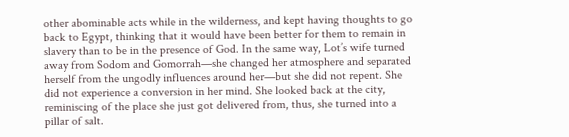other abominable acts while in the wilderness, and kept having thoughts to go back to Egypt, thinking that it would have been better for them to remain in slavery than to be in the presence of God. In the same way, Lot’s wife turned away from Sodom and Gomorrah—she changed her atmosphere and separated herself from the ungodly influences around her—but she did not repent. She did not experience a conversion in her mind. She looked back at the city, reminiscing of the place she just got delivered from, thus, she turned into a pillar of salt.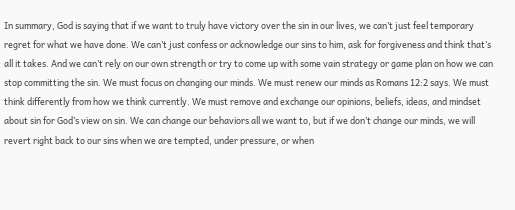In summary, God is saying that if we want to truly have victory over the sin in our lives, we can’t just feel temporary regret for what we have done. We can’t just confess or acknowledge our sins to him, ask for forgiveness and think that’s all it takes. And we can’t rely on our own strength or try to come up with some vain strategy or game plan on how we can stop committing the sin. We must focus on changing our minds. We must renew our minds as Romans 12:2 says. We must think differently from how we think currently. We must remove and exchange our opinions, beliefs, ideas, and mindset about sin for God’s view on sin. We can change our behaviors all we want to, but if we don’t change our minds, we will revert right back to our sins when we are tempted, under pressure, or when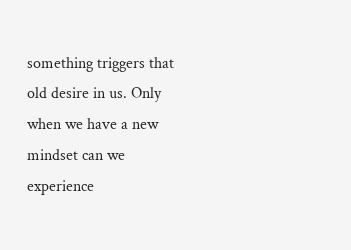something triggers that old desire in us. Only when we have a new mindset can we experience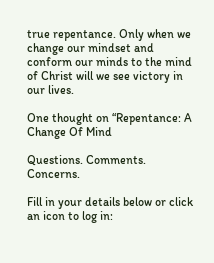true repentance. Only when we change our mindset and conform our minds to the mind of Christ will we see victory in our lives.

One thought on “Repentance: A Change Of Mind

Questions. Comments. Concerns.

Fill in your details below or click an icon to log in: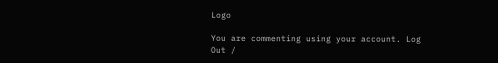Logo

You are commenting using your account. Log Out /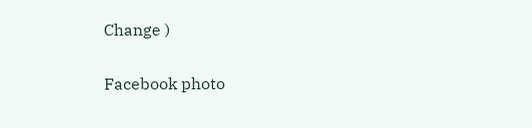Change )

Facebook photo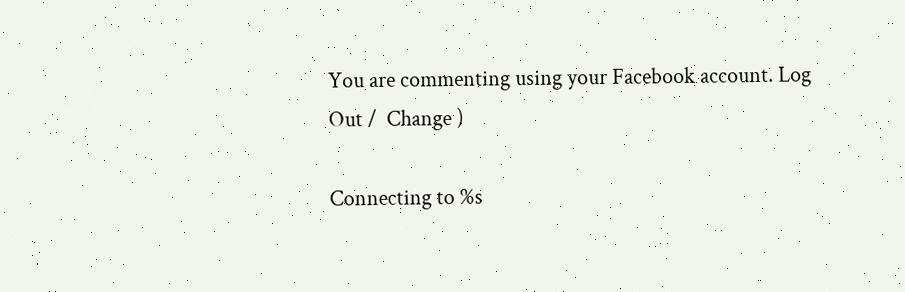You are commenting using your Facebook account. Log Out /  Change )

Connecting to %s